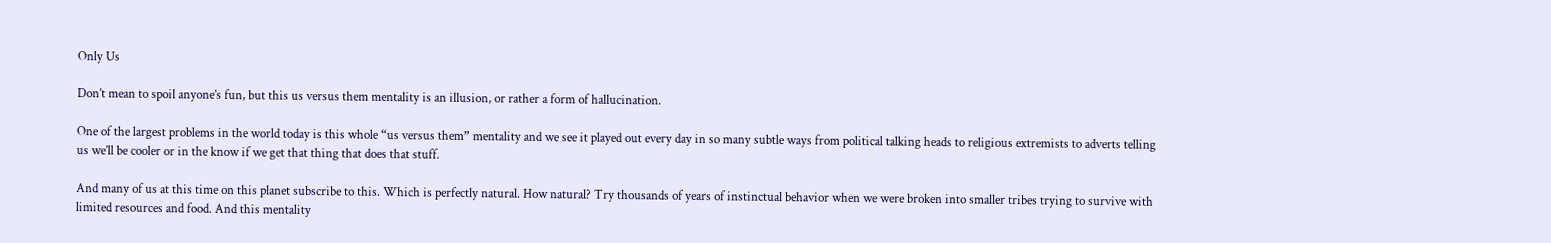Only Us

Don’t mean to spoil anyone’s fun, but this us versus them mentality is an illusion, or rather a form of hallucination.

One of the largest problems in the world today is this whole “us versus them” mentality and we see it played out every day in so many subtle ways from political talking heads to religious extremists to adverts telling us we’ll be cooler or in the know if we get that thing that does that stuff.

And many of us at this time on this planet subscribe to this. Which is perfectly natural. How natural? Try thousands of years of instinctual behavior when we were broken into smaller tribes trying to survive with limited resources and food. And this mentality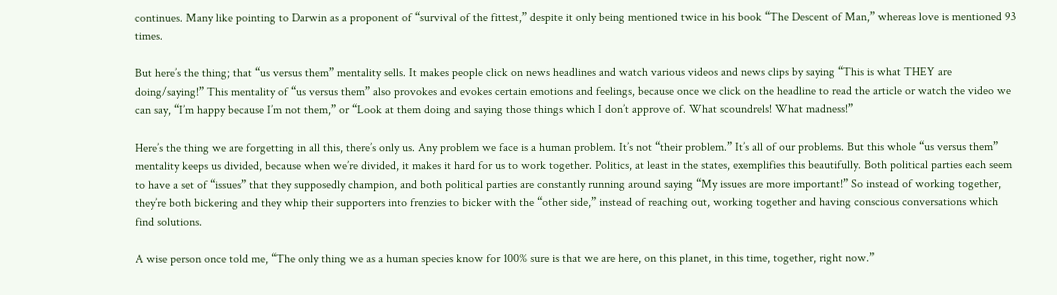continues. Many like pointing to Darwin as a proponent of “survival of the fittest,” despite it only being mentioned twice in his book “The Descent of Man,” whereas love is mentioned 93 times.

But here’s the thing; that “us versus them” mentality sells. It makes people click on news headlines and watch various videos and news clips by saying “This is what THEY are doing/saying!” This mentality of “us versus them” also provokes and evokes certain emotions and feelings, because once we click on the headline to read the article or watch the video we can say, “I’m happy because I’m not them,” or “Look at them doing and saying those things which I don’t approve of. What scoundrels! What madness!”

Here’s the thing we are forgetting in all this, there’s only us. Any problem we face is a human problem. It’s not “their problem.” It’s all of our problems. But this whole “us versus them” mentality keeps us divided, because when we’re divided, it makes it hard for us to work together. Politics, at least in the states, exemplifies this beautifully. Both political parties each seem to have a set of “issues” that they supposedly champion, and both political parties are constantly running around saying “My issues are more important!” So instead of working together, they’re both bickering and they whip their supporters into frenzies to bicker with the “other side,” instead of reaching out, working together and having conscious conversations which find solutions.

A wise person once told me, “The only thing we as a human species know for 100% sure is that we are here, on this planet, in this time, together, right now.”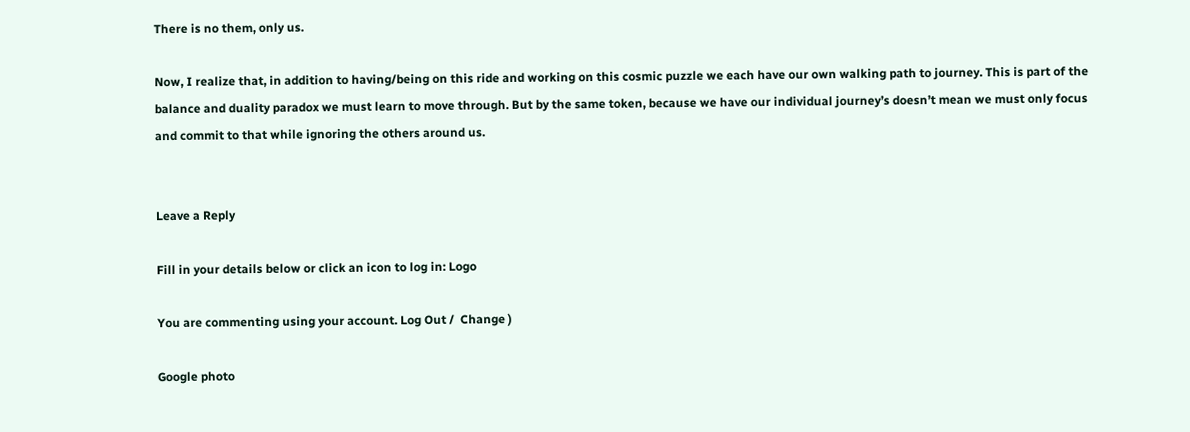There is no them, only us.

Now, I realize that, in addition to having/being on this ride and working on this cosmic puzzle we each have our own walking path to journey. This is part of the balance and duality paradox we must learn to move through. But by the same token, because we have our individual journey’s doesn’t mean we must only focus and commit to that while ignoring the others around us.


Leave a Reply

Fill in your details below or click an icon to log in: Logo

You are commenting using your account. Log Out /  Change )

Google photo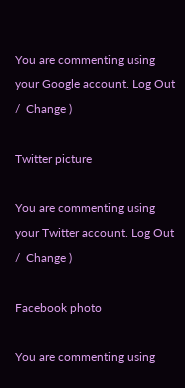You are commenting using your Google account. Log Out /  Change )

Twitter picture

You are commenting using your Twitter account. Log Out /  Change )

Facebook photo

You are commenting using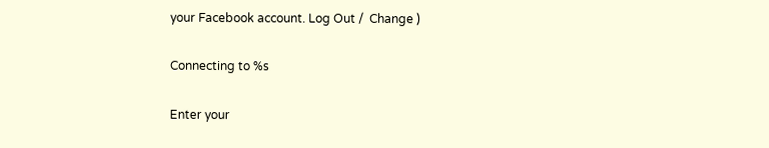your Facebook account. Log Out /  Change )

Connecting to %s

Enter your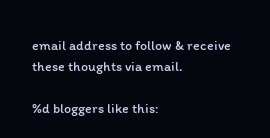email address to follow & receive these thoughts via email.

%d bloggers like this: